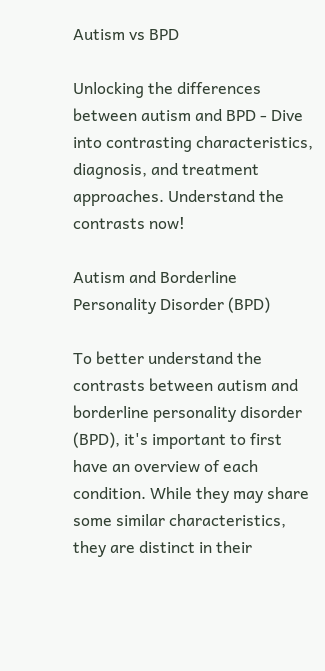Autism vs BPD

Unlocking the differences between autism and BPD - Dive into contrasting characteristics, diagnosis, and treatment approaches. Understand the contrasts now!

Autism and Borderline Personality Disorder (BPD)

To better understand the contrasts between autism and borderline personality disorder (BPD), it's important to first have an overview of each condition. While they may share some similar characteristics, they are distinct in their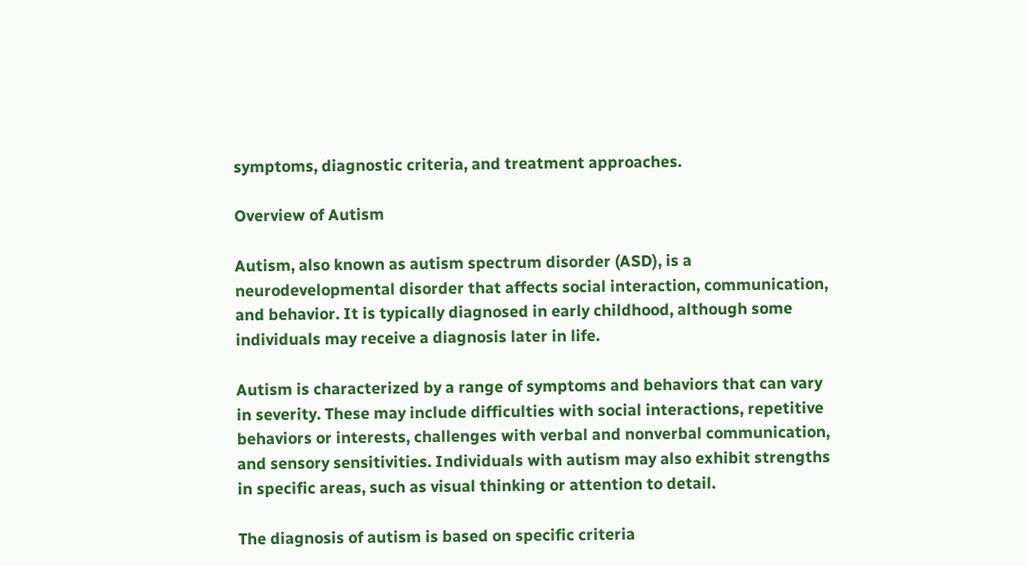symptoms, diagnostic criteria, and treatment approaches.

Overview of Autism

Autism, also known as autism spectrum disorder (ASD), is a neurodevelopmental disorder that affects social interaction, communication, and behavior. It is typically diagnosed in early childhood, although some individuals may receive a diagnosis later in life.

Autism is characterized by a range of symptoms and behaviors that can vary in severity. These may include difficulties with social interactions, repetitive behaviors or interests, challenges with verbal and nonverbal communication, and sensory sensitivities. Individuals with autism may also exhibit strengths in specific areas, such as visual thinking or attention to detail.

The diagnosis of autism is based on specific criteria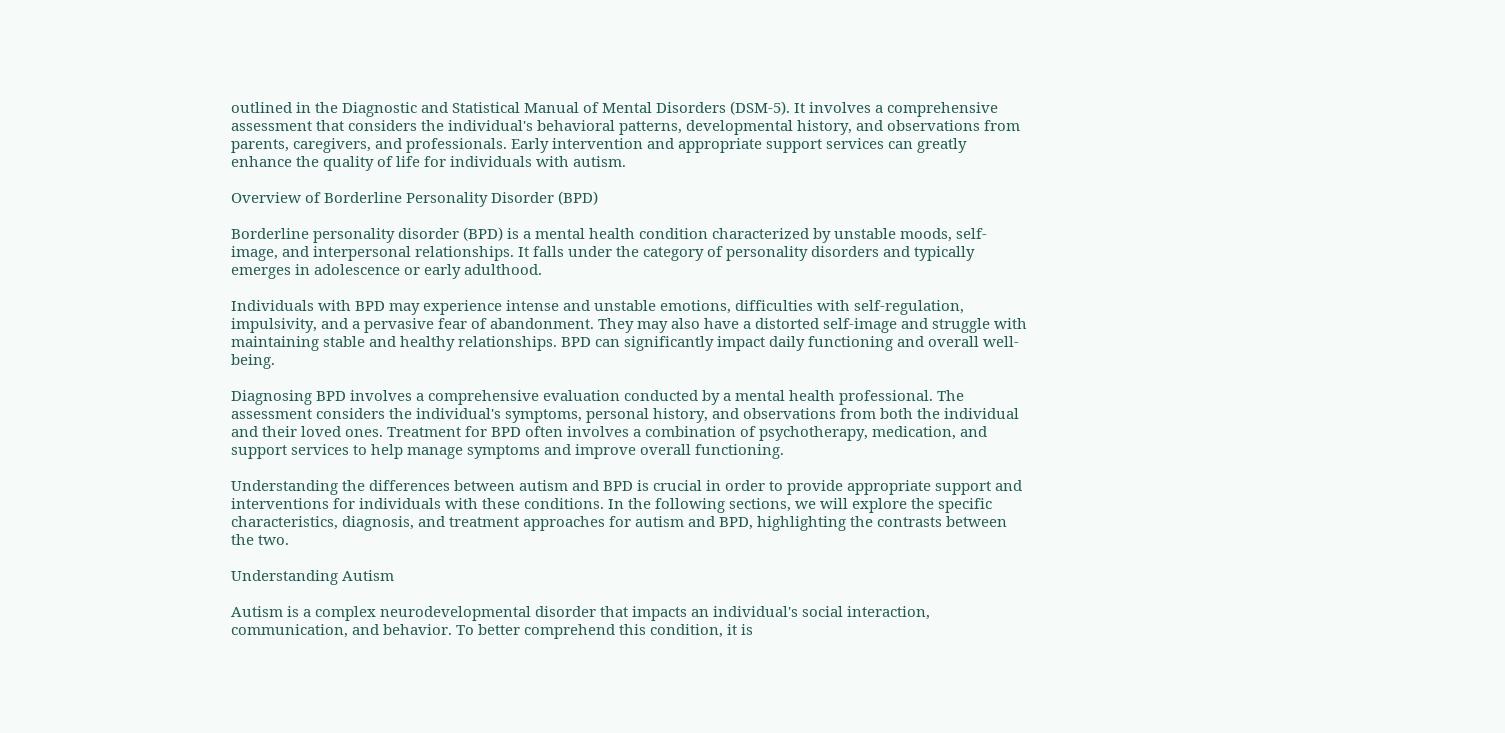outlined in the Diagnostic and Statistical Manual of Mental Disorders (DSM-5). It involves a comprehensive assessment that considers the individual's behavioral patterns, developmental history, and observations from parents, caregivers, and professionals. Early intervention and appropriate support services can greatly enhance the quality of life for individuals with autism.

Overview of Borderline Personality Disorder (BPD)

Borderline personality disorder (BPD) is a mental health condition characterized by unstable moods, self-image, and interpersonal relationships. It falls under the category of personality disorders and typically emerges in adolescence or early adulthood.

Individuals with BPD may experience intense and unstable emotions, difficulties with self-regulation, impulsivity, and a pervasive fear of abandonment. They may also have a distorted self-image and struggle with maintaining stable and healthy relationships. BPD can significantly impact daily functioning and overall well-being.

Diagnosing BPD involves a comprehensive evaluation conducted by a mental health professional. The assessment considers the individual's symptoms, personal history, and observations from both the individual and their loved ones. Treatment for BPD often involves a combination of psychotherapy, medication, and support services to help manage symptoms and improve overall functioning.

Understanding the differences between autism and BPD is crucial in order to provide appropriate support and interventions for individuals with these conditions. In the following sections, we will explore the specific characteristics, diagnosis, and treatment approaches for autism and BPD, highlighting the contrasts between the two.

Understanding Autism

Autism is a complex neurodevelopmental disorder that impacts an individual's social interaction, communication, and behavior. To better comprehend this condition, it is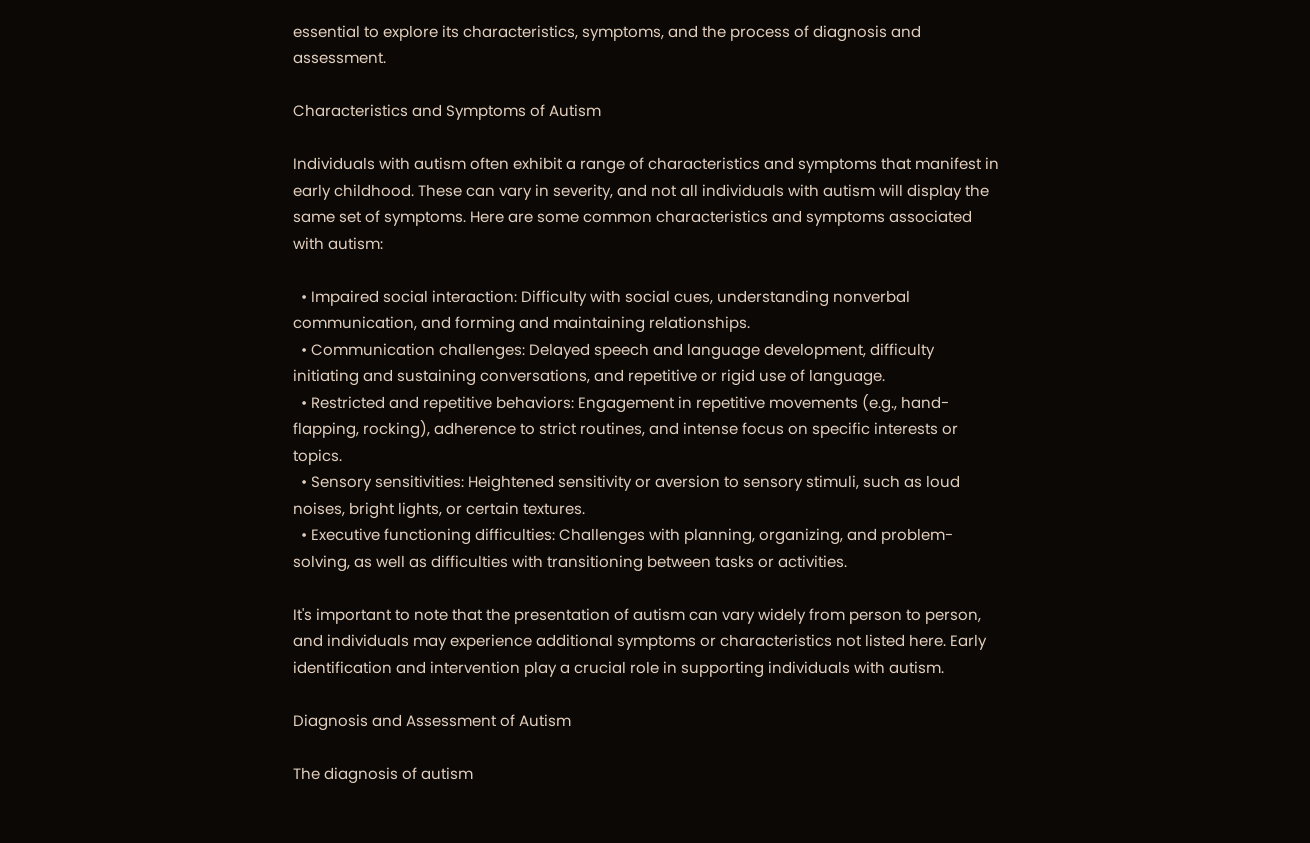essential to explore its characteristics, symptoms, and the process of diagnosis and assessment.

Characteristics and Symptoms of Autism

Individuals with autism often exhibit a range of characteristics and symptoms that manifest in early childhood. These can vary in severity, and not all individuals with autism will display the same set of symptoms. Here are some common characteristics and symptoms associated with autism:

  • Impaired social interaction: Difficulty with social cues, understanding nonverbal communication, and forming and maintaining relationships.
  • Communication challenges: Delayed speech and language development, difficulty initiating and sustaining conversations, and repetitive or rigid use of language.
  • Restricted and repetitive behaviors: Engagement in repetitive movements (e.g., hand-flapping, rocking), adherence to strict routines, and intense focus on specific interests or topics.
  • Sensory sensitivities: Heightened sensitivity or aversion to sensory stimuli, such as loud noises, bright lights, or certain textures.
  • Executive functioning difficulties: Challenges with planning, organizing, and problem-solving, as well as difficulties with transitioning between tasks or activities.

It's important to note that the presentation of autism can vary widely from person to person, and individuals may experience additional symptoms or characteristics not listed here. Early identification and intervention play a crucial role in supporting individuals with autism.

Diagnosis and Assessment of Autism

The diagnosis of autism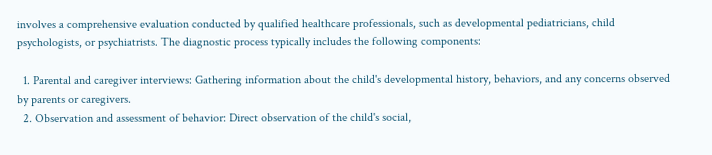involves a comprehensive evaluation conducted by qualified healthcare professionals, such as developmental pediatricians, child psychologists, or psychiatrists. The diagnostic process typically includes the following components:

  1. Parental and caregiver interviews: Gathering information about the child's developmental history, behaviors, and any concerns observed by parents or caregivers.
  2. Observation and assessment of behavior: Direct observation of the child's social,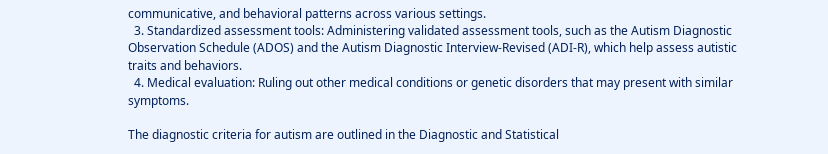communicative, and behavioral patterns across various settings.
  3. Standardized assessment tools: Administering validated assessment tools, such as the Autism Diagnostic Observation Schedule (ADOS) and the Autism Diagnostic Interview-Revised (ADI-R), which help assess autistic traits and behaviors.
  4. Medical evaluation: Ruling out other medical conditions or genetic disorders that may present with similar symptoms.

The diagnostic criteria for autism are outlined in the Diagnostic and Statistical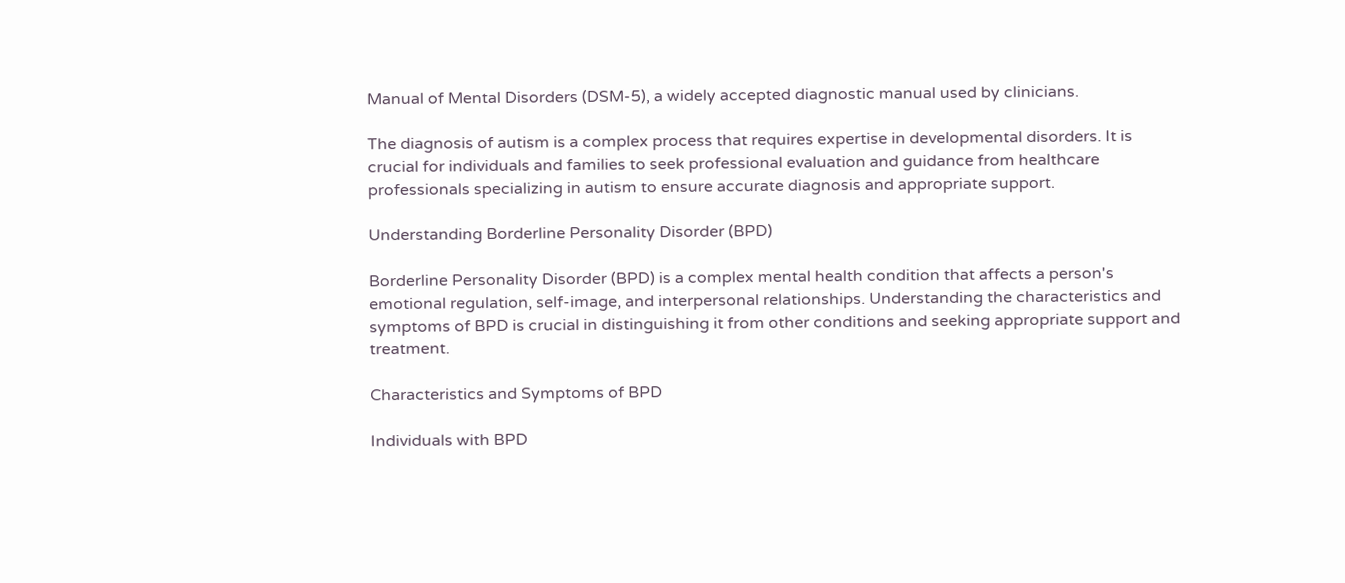Manual of Mental Disorders (DSM-5), a widely accepted diagnostic manual used by clinicians.

The diagnosis of autism is a complex process that requires expertise in developmental disorders. It is crucial for individuals and families to seek professional evaluation and guidance from healthcare professionals specializing in autism to ensure accurate diagnosis and appropriate support.

Understanding Borderline Personality Disorder (BPD)

Borderline Personality Disorder (BPD) is a complex mental health condition that affects a person's emotional regulation, self-image, and interpersonal relationships. Understanding the characteristics and symptoms of BPD is crucial in distinguishing it from other conditions and seeking appropriate support and treatment.

Characteristics and Symptoms of BPD

Individuals with BPD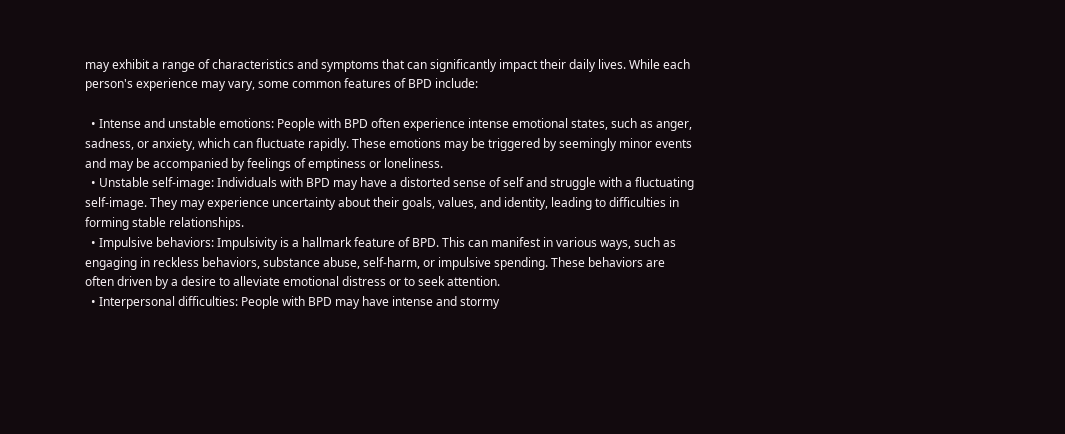may exhibit a range of characteristics and symptoms that can significantly impact their daily lives. While each person's experience may vary, some common features of BPD include:

  • Intense and unstable emotions: People with BPD often experience intense emotional states, such as anger, sadness, or anxiety, which can fluctuate rapidly. These emotions may be triggered by seemingly minor events and may be accompanied by feelings of emptiness or loneliness.
  • Unstable self-image: Individuals with BPD may have a distorted sense of self and struggle with a fluctuating self-image. They may experience uncertainty about their goals, values, and identity, leading to difficulties in forming stable relationships.
  • Impulsive behaviors: Impulsivity is a hallmark feature of BPD. This can manifest in various ways, such as engaging in reckless behaviors, substance abuse, self-harm, or impulsive spending. These behaviors are often driven by a desire to alleviate emotional distress or to seek attention.
  • Interpersonal difficulties: People with BPD may have intense and stormy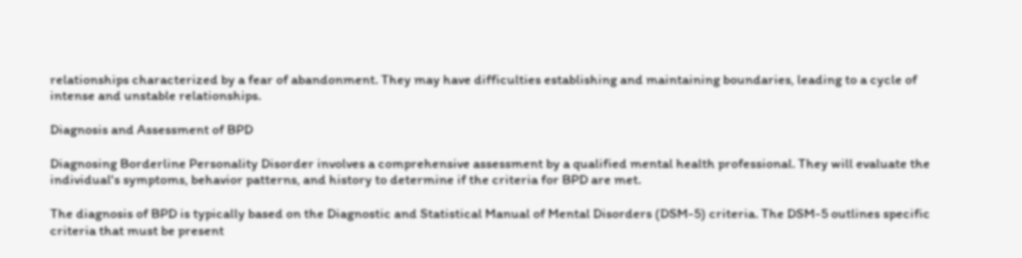relationships characterized by a fear of abandonment. They may have difficulties establishing and maintaining boundaries, leading to a cycle of intense and unstable relationships.

Diagnosis and Assessment of BPD

Diagnosing Borderline Personality Disorder involves a comprehensive assessment by a qualified mental health professional. They will evaluate the individual's symptoms, behavior patterns, and history to determine if the criteria for BPD are met.

The diagnosis of BPD is typically based on the Diagnostic and Statistical Manual of Mental Disorders (DSM-5) criteria. The DSM-5 outlines specific criteria that must be present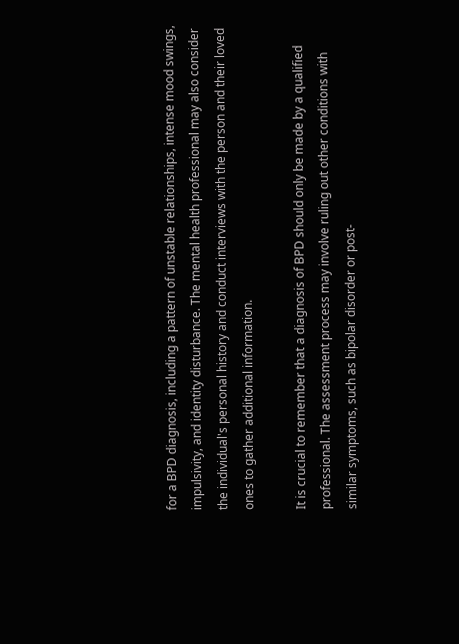for a BPD diagnosis, including a pattern of unstable relationships, intense mood swings, impulsivity, and identity disturbance. The mental health professional may also consider the individual's personal history and conduct interviews with the person and their loved ones to gather additional information.

It is crucial to remember that a diagnosis of BPD should only be made by a qualified professional. The assessment process may involve ruling out other conditions with similar symptoms, such as bipolar disorder or post-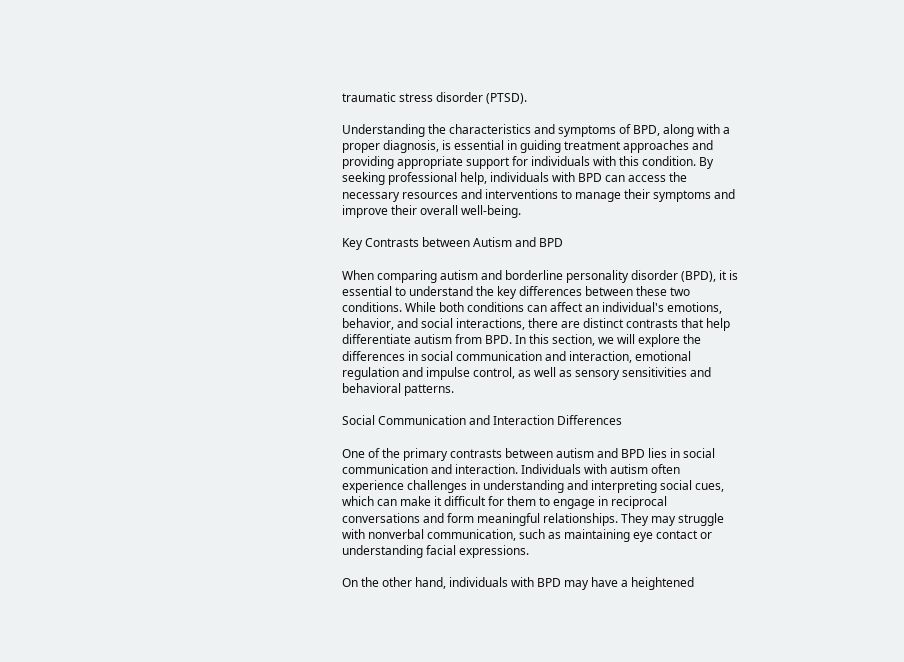traumatic stress disorder (PTSD).

Understanding the characteristics and symptoms of BPD, along with a proper diagnosis, is essential in guiding treatment approaches and providing appropriate support for individuals with this condition. By seeking professional help, individuals with BPD can access the necessary resources and interventions to manage their symptoms and improve their overall well-being.

Key Contrasts between Autism and BPD

When comparing autism and borderline personality disorder (BPD), it is essential to understand the key differences between these two conditions. While both conditions can affect an individual's emotions, behavior, and social interactions, there are distinct contrasts that help differentiate autism from BPD. In this section, we will explore the differences in social communication and interaction, emotional regulation and impulse control, as well as sensory sensitivities and behavioral patterns.

Social Communication and Interaction Differences

One of the primary contrasts between autism and BPD lies in social communication and interaction. Individuals with autism often experience challenges in understanding and interpreting social cues, which can make it difficult for them to engage in reciprocal conversations and form meaningful relationships. They may struggle with nonverbal communication, such as maintaining eye contact or understanding facial expressions.

On the other hand, individuals with BPD may have a heightened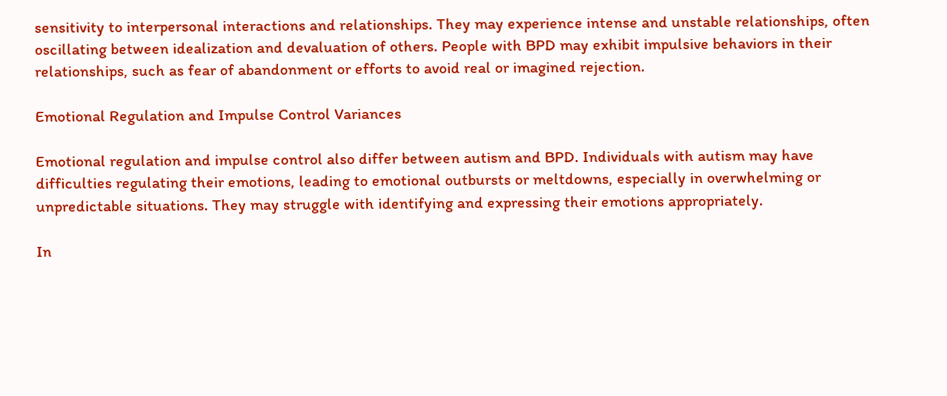sensitivity to interpersonal interactions and relationships. They may experience intense and unstable relationships, often oscillating between idealization and devaluation of others. People with BPD may exhibit impulsive behaviors in their relationships, such as fear of abandonment or efforts to avoid real or imagined rejection.

Emotional Regulation and Impulse Control Variances

Emotional regulation and impulse control also differ between autism and BPD. Individuals with autism may have difficulties regulating their emotions, leading to emotional outbursts or meltdowns, especially in overwhelming or unpredictable situations. They may struggle with identifying and expressing their emotions appropriately.

In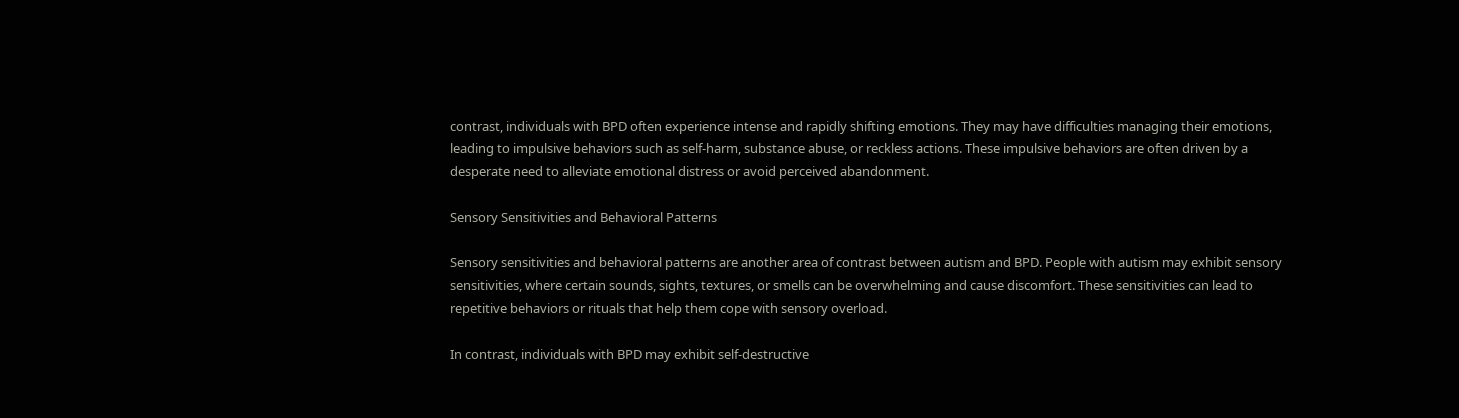contrast, individuals with BPD often experience intense and rapidly shifting emotions. They may have difficulties managing their emotions, leading to impulsive behaviors such as self-harm, substance abuse, or reckless actions. These impulsive behaviors are often driven by a desperate need to alleviate emotional distress or avoid perceived abandonment.

Sensory Sensitivities and Behavioral Patterns

Sensory sensitivities and behavioral patterns are another area of contrast between autism and BPD. People with autism may exhibit sensory sensitivities, where certain sounds, sights, textures, or smells can be overwhelming and cause discomfort. These sensitivities can lead to repetitive behaviors or rituals that help them cope with sensory overload.

In contrast, individuals with BPD may exhibit self-destructive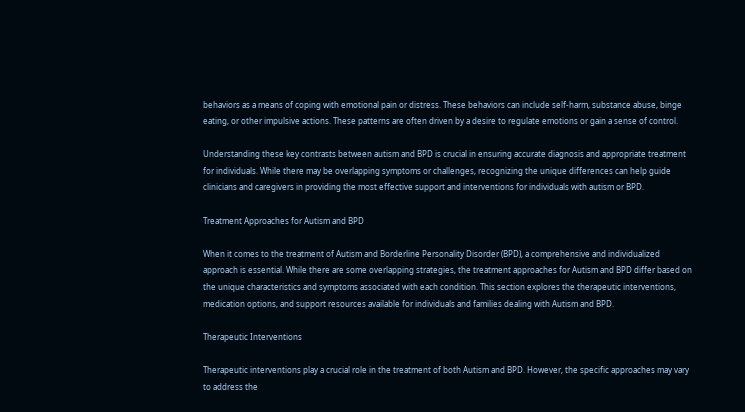behaviors as a means of coping with emotional pain or distress. These behaviors can include self-harm, substance abuse, binge eating, or other impulsive actions. These patterns are often driven by a desire to regulate emotions or gain a sense of control.

Understanding these key contrasts between autism and BPD is crucial in ensuring accurate diagnosis and appropriate treatment for individuals. While there may be overlapping symptoms or challenges, recognizing the unique differences can help guide clinicians and caregivers in providing the most effective support and interventions for individuals with autism or BPD.

Treatment Approaches for Autism and BPD

When it comes to the treatment of Autism and Borderline Personality Disorder (BPD), a comprehensive and individualized approach is essential. While there are some overlapping strategies, the treatment approaches for Autism and BPD differ based on the unique characteristics and symptoms associated with each condition. This section explores the therapeutic interventions, medication options, and support resources available for individuals and families dealing with Autism and BPD.

Therapeutic Interventions

Therapeutic interventions play a crucial role in the treatment of both Autism and BPD. However, the specific approaches may vary to address the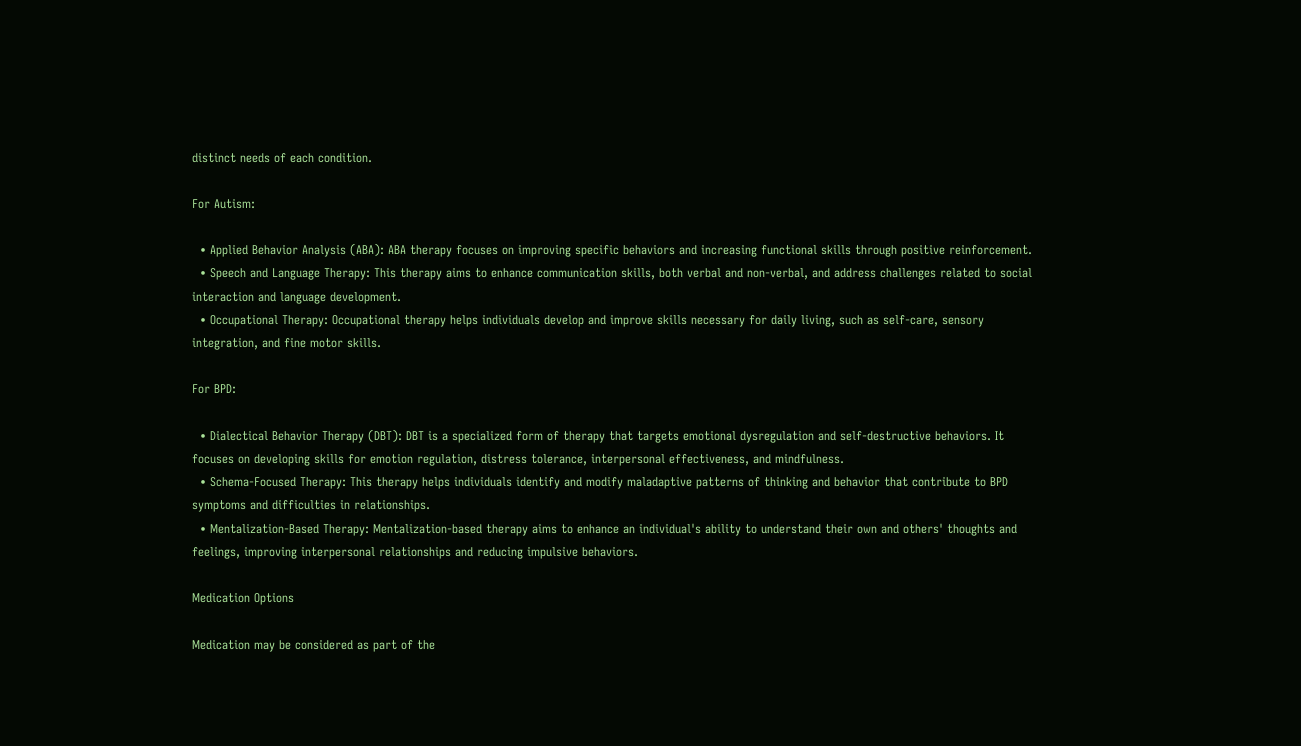distinct needs of each condition.

For Autism:

  • Applied Behavior Analysis (ABA): ABA therapy focuses on improving specific behaviors and increasing functional skills through positive reinforcement.
  • Speech and Language Therapy: This therapy aims to enhance communication skills, both verbal and non-verbal, and address challenges related to social interaction and language development.
  • Occupational Therapy: Occupational therapy helps individuals develop and improve skills necessary for daily living, such as self-care, sensory integration, and fine motor skills.

For BPD:

  • Dialectical Behavior Therapy (DBT): DBT is a specialized form of therapy that targets emotional dysregulation and self-destructive behaviors. It focuses on developing skills for emotion regulation, distress tolerance, interpersonal effectiveness, and mindfulness.
  • Schema-Focused Therapy: This therapy helps individuals identify and modify maladaptive patterns of thinking and behavior that contribute to BPD symptoms and difficulties in relationships.
  • Mentalization-Based Therapy: Mentalization-based therapy aims to enhance an individual's ability to understand their own and others' thoughts and feelings, improving interpersonal relationships and reducing impulsive behaviors.

Medication Options

Medication may be considered as part of the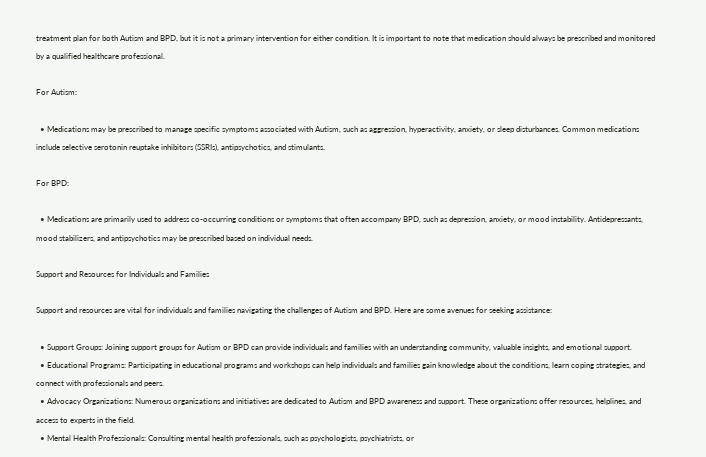treatment plan for both Autism and BPD, but it is not a primary intervention for either condition. It is important to note that medication should always be prescribed and monitored by a qualified healthcare professional.

For Autism:

  • Medications may be prescribed to manage specific symptoms associated with Autism, such as aggression, hyperactivity, anxiety, or sleep disturbances. Common medications include selective serotonin reuptake inhibitors (SSRIs), antipsychotics, and stimulants.

For BPD:

  • Medications are primarily used to address co-occurring conditions or symptoms that often accompany BPD, such as depression, anxiety, or mood instability. Antidepressants, mood stabilizers, and antipsychotics may be prescribed based on individual needs.

Support and Resources for Individuals and Families

Support and resources are vital for individuals and families navigating the challenges of Autism and BPD. Here are some avenues for seeking assistance:

  • Support Groups: Joining support groups for Autism or BPD can provide individuals and families with an understanding community, valuable insights, and emotional support.
  • Educational Programs: Participating in educational programs and workshops can help individuals and families gain knowledge about the conditions, learn coping strategies, and connect with professionals and peers.
  • Advocacy Organizations: Numerous organizations and initiatives are dedicated to Autism and BPD awareness and support. These organizations offer resources, helplines, and access to experts in the field.
  • Mental Health Professionals: Consulting mental health professionals, such as psychologists, psychiatrists, or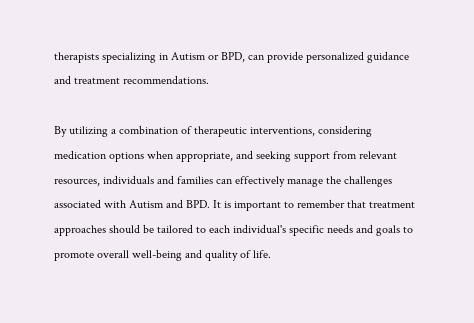therapists specializing in Autism or BPD, can provide personalized guidance and treatment recommendations.

By utilizing a combination of therapeutic interventions, considering medication options when appropriate, and seeking support from relevant resources, individuals and families can effectively manage the challenges associated with Autism and BPD. It is important to remember that treatment approaches should be tailored to each individual's specific needs and goals to promote overall well-being and quality of life.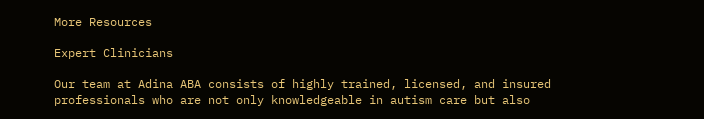More Resources

Expert Clinicians

Our team at Adina ABA consists of highly trained, licensed, and insured professionals who are not only knowledgeable in autism care but also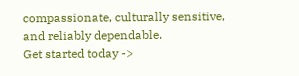compassionate, culturally sensitive, and reliably dependable.
Get started today ->